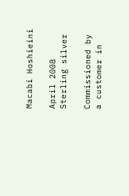Macabi Hoshieini

April 2008
Sterling silver

Commissioned by a customer in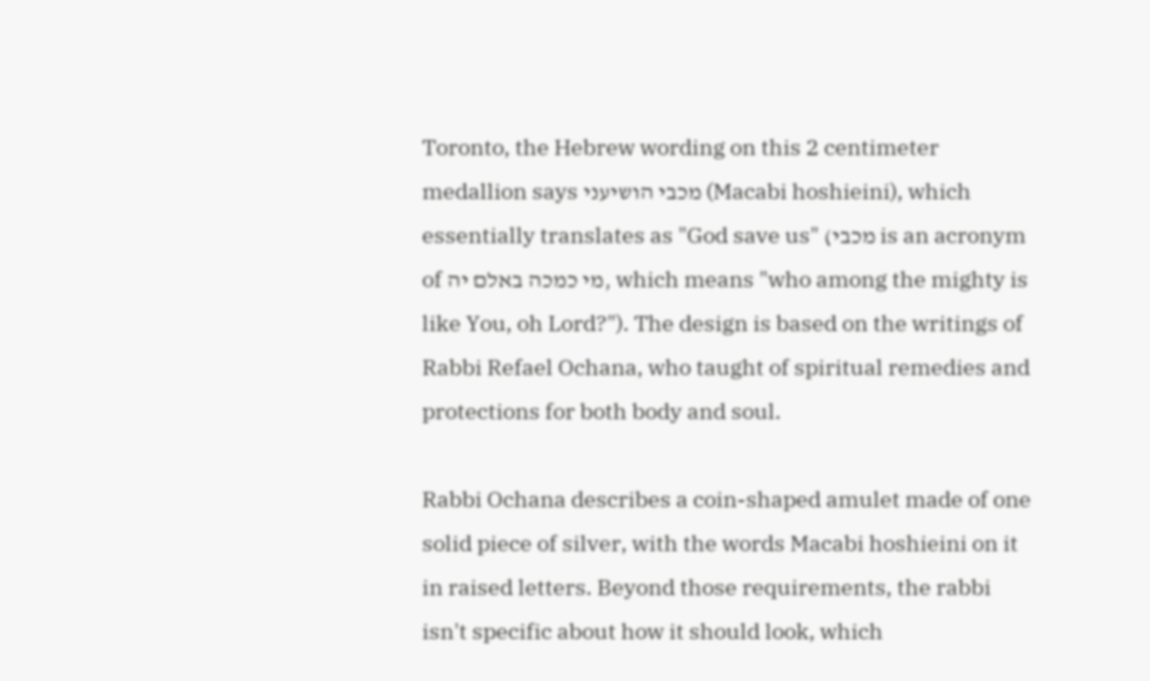Toronto, the Hebrew wording on this 2 centimeter medallion says מכבי הושיעני (Macabi hoshieini), which essentially translates as "God save us" (מכבי is an acronym of מי כמכה באלם יה, which means "who among the mighty is like You, oh Lord?"). The design is based on the writings of Rabbi Refael Ochana, who taught of spiritual remedies and protections for both body and soul.

Rabbi Ochana describes a coin-shaped amulet made of one solid piece of silver, with the words Macabi hoshieini on it in raised letters. Beyond those requirements, the rabbi isn't specific about how it should look, which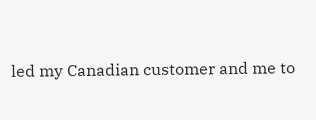led my Canadian customer and me to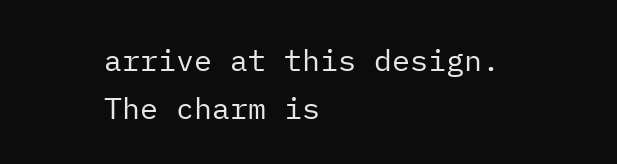arrive at this design. The charm is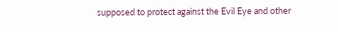supposed to protect against the Evil Eye and other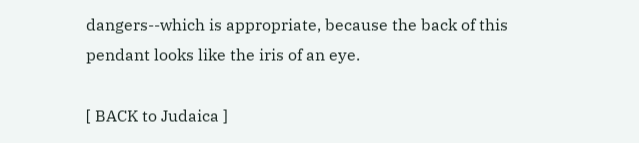dangers--which is appropriate, because the back of this pendant looks like the iris of an eye.

[ BACK to Judaica ]